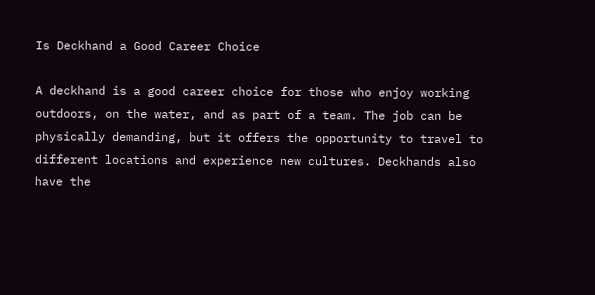Is Deckhand a Good Career Choice

A deckhand is a good career choice for those who enjoy working outdoors, on the water, and as part of a team. The job can be physically demanding, but it offers the opportunity to travel to different locations and experience new cultures. Deckhands also have the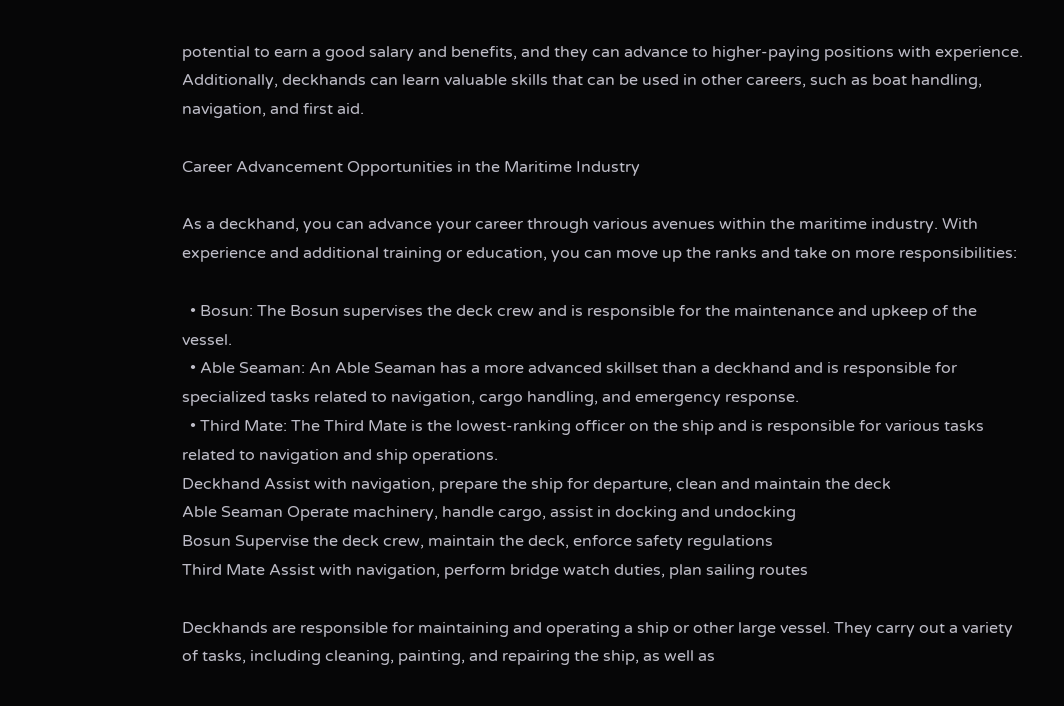potential to earn a good salary and benefits, and they can advance to higher-paying positions with experience. Additionally, deckhands can learn valuable skills that can be used in other careers, such as boat handling, navigation, and first aid.

Career Advancement Opportunities in the Maritime Industry

As a deckhand, you can advance your career through various avenues within the maritime industry. With experience and additional training or education, you can move up the ranks and take on more responsibilities:

  • Bosun: The Bosun supervises the deck crew and is responsible for the maintenance and upkeep of the vessel.
  • Able Seaman: An Able Seaman has a more advanced skillset than a deckhand and is responsible for specialized tasks related to navigation, cargo handling, and emergency response.
  • Third Mate: The Third Mate is the lowest-ranking officer on the ship and is responsible for various tasks related to navigation and ship operations.
Deckhand Assist with navigation, prepare the ship for departure, clean and maintain the deck
Able Seaman Operate machinery, handle cargo, assist in docking and undocking
Bosun Supervise the deck crew, maintain the deck, enforce safety regulations
Third Mate Assist with navigation, perform bridge watch duties, plan sailing routes

Deckhands are responsible for maintaining and operating a ship or other large vessel. They carry out a variety of tasks, including cleaning, painting, and repairing the ship, as well as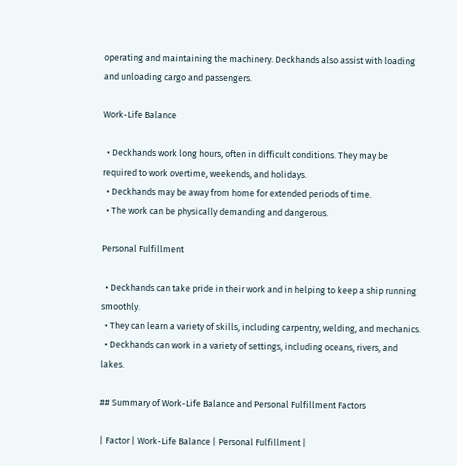operating and maintaining the machinery. Deckhands also assist with loading and unloading cargo and passengers.

Work-Life Balance

  • Deckhands work long hours, often in difficult conditions. They may be required to work overtime, weekends, and holidays.
  • Deckhands may be away from home for extended periods of time.
  • The work can be physically demanding and dangerous.

Personal Fulfillment

  • Deckhands can take pride in their work and in helping to keep a ship running smoothly.
  • They can learn a variety of skills, including carpentry, welding, and mechanics.
  • Deckhands can work in a variety of settings, including oceans, rivers, and lakes.

## Summary of Work-Life Balance and Personal Fulfillment Factors

| Factor | Work-Life Balance | Personal Fulfillment |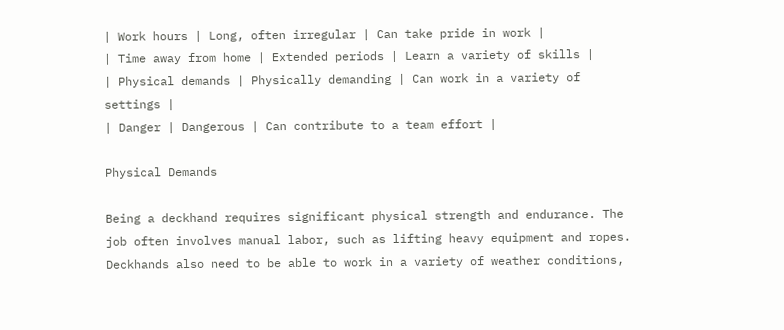| Work hours | Long, often irregular | Can take pride in work |
| Time away from home | Extended periods | Learn a variety of skills |
| Physical demands | Physically demanding | Can work in a variety of settings |
| Danger | Dangerous | Can contribute to a team effort |

Physical Demands

Being a deckhand requires significant physical strength and endurance. The job often involves manual labor, such as lifting heavy equipment and ropes. Deckhands also need to be able to work in a variety of weather conditions,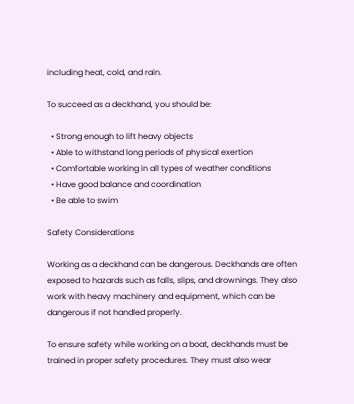including heat, cold, and rain.

To succeed as a deckhand, you should be:

  • Strong enough to lift heavy objects
  • Able to withstand long periods of physical exertion
  • Comfortable working in all types of weather conditions
  • Have good balance and coordination
  • Be able to swim

Safety Considerations

Working as a deckhand can be dangerous. Deckhands are often exposed to hazards such as falls, slips, and drownings. They also work with heavy machinery and equipment, which can be dangerous if not handled properly.

To ensure safety while working on a boat, deckhands must be trained in proper safety procedures. They must also wear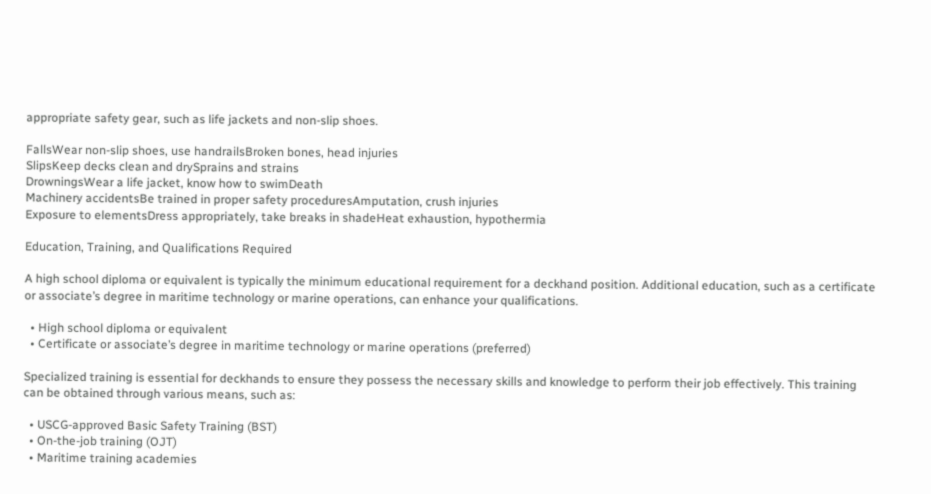appropriate safety gear, such as life jackets and non-slip shoes.

FallsWear non-slip shoes, use handrailsBroken bones, head injuries
SlipsKeep decks clean and drySprains and strains
DrowningsWear a life jacket, know how to swimDeath
Machinery accidentsBe trained in proper safety proceduresAmputation, crush injuries
Exposure to elementsDress appropriately, take breaks in shadeHeat exhaustion, hypothermia

Education, Training, and Qualifications Required

A high school diploma or equivalent is typically the minimum educational requirement for a deckhand position. Additional education, such as a certificate or associate’s degree in maritime technology or marine operations, can enhance your qualifications.

  • High school diploma or equivalent
  • Certificate or associate’s degree in maritime technology or marine operations (preferred)

Specialized training is essential for deckhands to ensure they possess the necessary skills and knowledge to perform their job effectively. This training can be obtained through various means, such as:

  • USCG-approved Basic Safety Training (BST)
  • On-the-job training (OJT)
  • Maritime training academies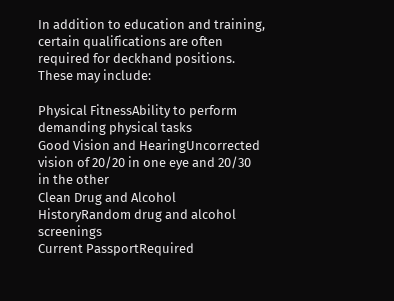In addition to education and training, certain qualifications are often required for deckhand positions. These may include:

Physical FitnessAbility to perform demanding physical tasks
Good Vision and HearingUncorrected vision of 20/20 in one eye and 20/30 in the other
Clean Drug and Alcohol HistoryRandom drug and alcohol screenings
Current PassportRequired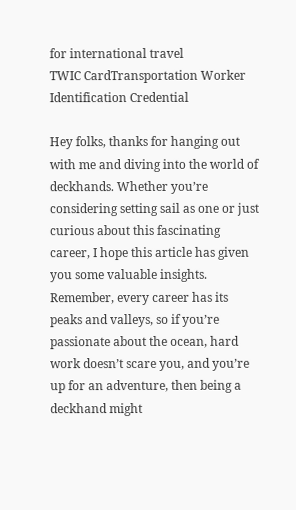for international travel
TWIC CardTransportation Worker Identification Credential

Hey folks, thanks for hanging out with me and diving into the world of deckhands. Whether you’re considering setting sail as one or just curious about this fascinating career, I hope this article has given you some valuable insights. Remember, every career has its peaks and valleys, so if you’re passionate about the ocean, hard work doesn’t scare you, and you’re up for an adventure, then being a deckhand might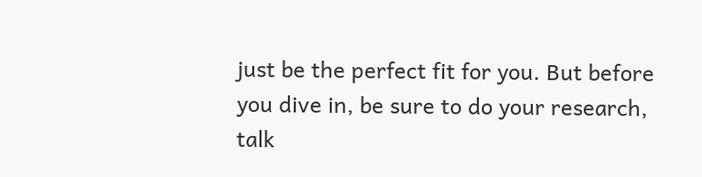just be the perfect fit for you. But before you dive in, be sure to do your research, talk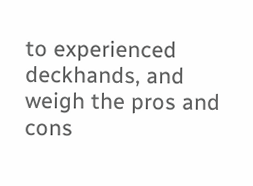to experienced deckhands, and weigh the pros and cons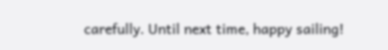carefully. Until next time, happy sailing!